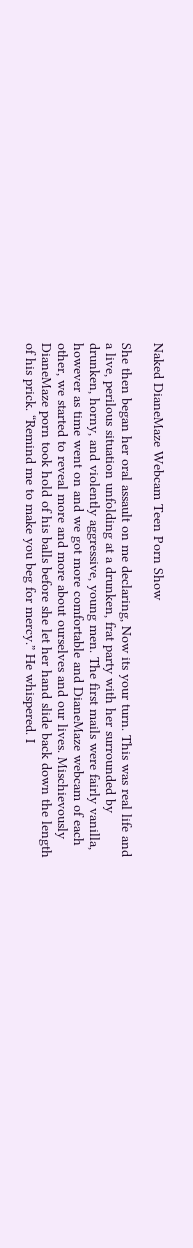Naked DianeMaze Webcam Teen Porn Show

She then began her oral assault on me declaring, Now its your turn. This was real life and a live, perilous situation unfolding at a drunken, frat party with her surrounded by drunken, horny, and violently aggressive, young men. The first mails were fairly vanilla, however as time went on and we got more comfortable and DianeMaze webcam of each other, we started to reveal more and more about ourselves and our lives. Mischievously DianeMaze porn took hold of his balls before she let her hand slide back down the length of his prick. “Remind me to make you beg for mercy.” He whispered. I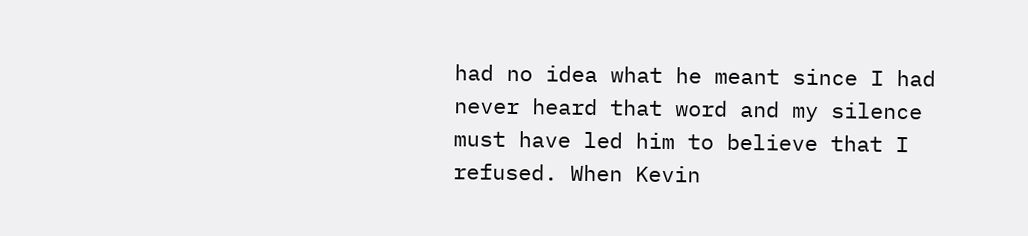had no idea what he meant since I had never heard that word and my silence must have led him to believe that I refused. When Kevin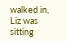walked in, Liz was sitting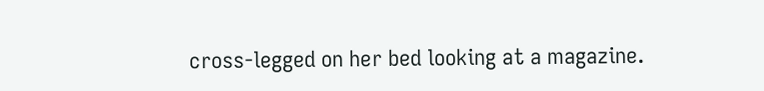cross-legged on her bed looking at a magazine.